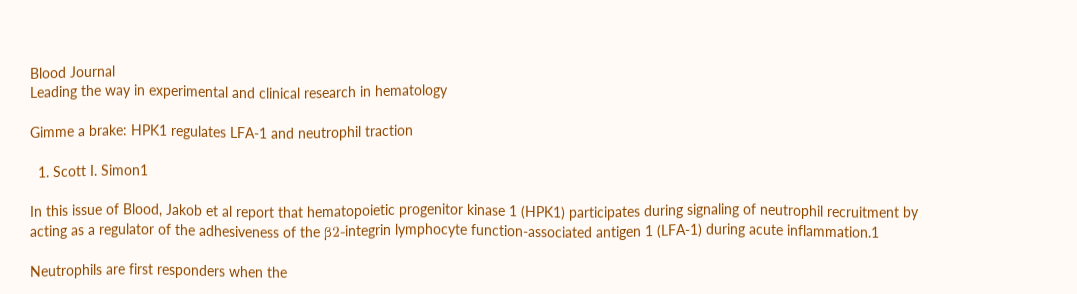Blood Journal
Leading the way in experimental and clinical research in hematology

Gimme a brake: HPK1 regulates LFA-1 and neutrophil traction

  1. Scott I. Simon1

In this issue of Blood, Jakob et al report that hematopoietic progenitor kinase 1 (HPK1) participates during signaling of neutrophil recruitment by acting as a regulator of the adhesiveness of the β2-integrin lymphocyte function-associated antigen 1 (LFA-1) during acute inflammation.1

Neutrophils are first responders when the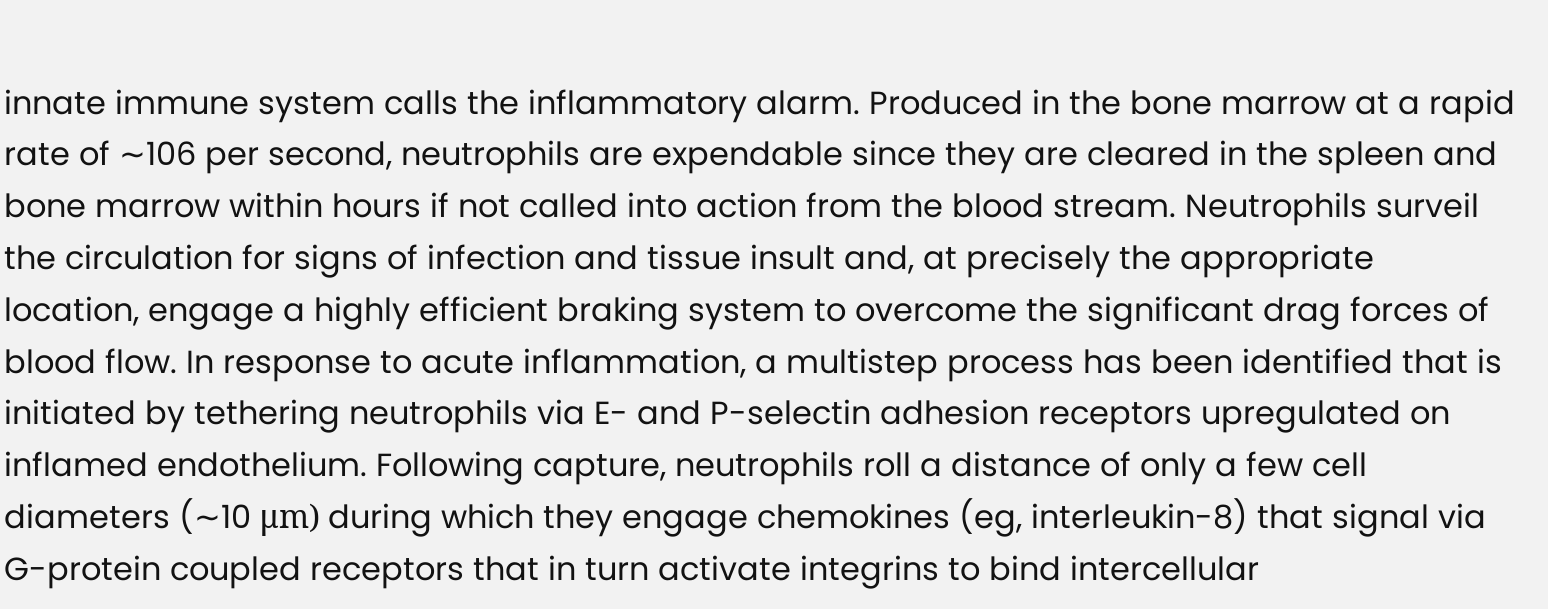innate immune system calls the inflammatory alarm. Produced in the bone marrow at a rapid rate of ∼106 per second, neutrophils are expendable since they are cleared in the spleen and bone marrow within hours if not called into action from the blood stream. Neutrophils surveil the circulation for signs of infection and tissue insult and, at precisely the appropriate location, engage a highly efficient braking system to overcome the significant drag forces of blood flow. In response to acute inflammation, a multistep process has been identified that is initiated by tethering neutrophils via E- and P-selectin adhesion receptors upregulated on inflamed endothelium. Following capture, neutrophils roll a distance of only a few cell diameters (∼10 μm) during which they engage chemokines (eg, interleukin-8) that signal via G-protein coupled receptors that in turn activate integrins to bind intercellular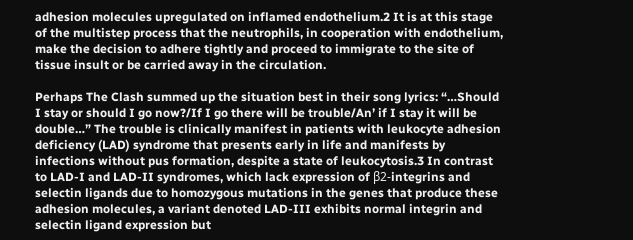adhesion molecules upregulated on inflamed endothelium.2 It is at this stage of the multistep process that the neutrophils, in cooperation with endothelium, make the decision to adhere tightly and proceed to immigrate to the site of tissue insult or be carried away in the circulation.

Perhaps The Clash summed up the situation best in their song lyrics: “…Should I stay or should I go now?/If I go there will be trouble/An’ if I stay it will be double…” The trouble is clinically manifest in patients with leukocyte adhesion deficiency (LAD) syndrome that presents early in life and manifests by infections without pus formation, despite a state of leukocytosis.3 In contrast to LAD-I and LAD-II syndromes, which lack expression of β2-integrins and selectin ligands due to homozygous mutations in the genes that produce these adhesion molecules, a variant denoted LAD-III exhibits normal integrin and selectin ligand expression but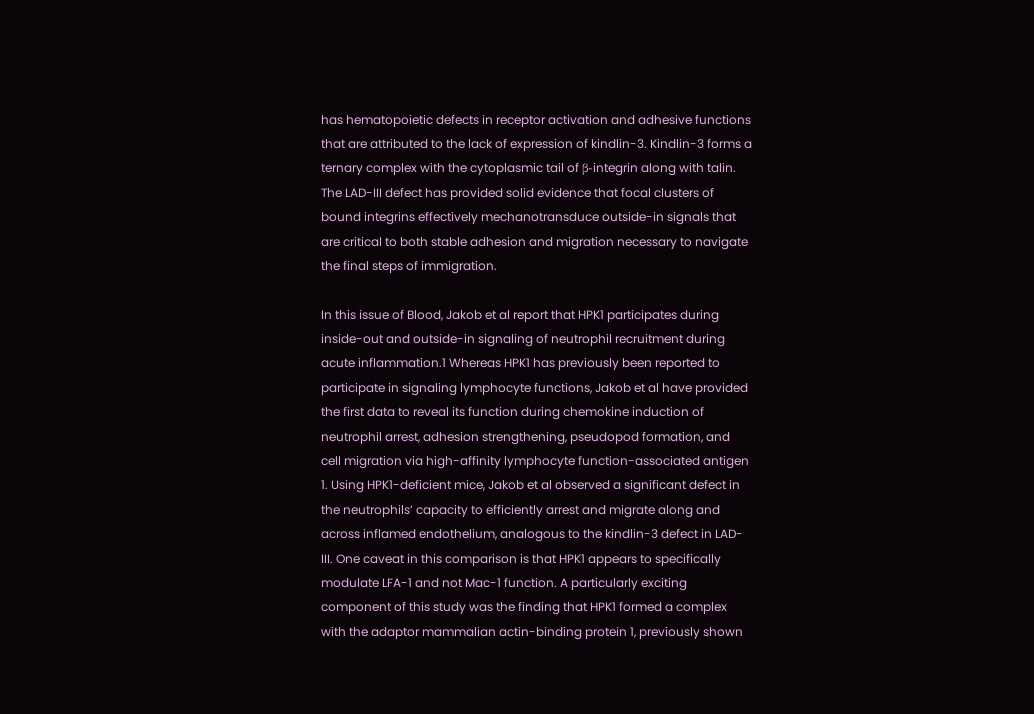has hematopoietic defects in receptor activation and adhesive functions that are attributed to the lack of expression of kindlin-3. Kindlin-3 forms a ternary complex with the cytoplasmic tail of β-integrin along with talin. The LAD-III defect has provided solid evidence that focal clusters of bound integrins effectively mechanotransduce outside-in signals that are critical to both stable adhesion and migration necessary to navigate the final steps of immigration.

In this issue of Blood, Jakob et al report that HPK1 participates during inside-out and outside-in signaling of neutrophil recruitment during acute inflammation.1 Whereas HPK1 has previously been reported to participate in signaling lymphocyte functions, Jakob et al have provided the first data to reveal its function during chemokine induction of neutrophil arrest, adhesion strengthening, pseudopod formation, and cell migration via high-affinity lymphocyte function-associated antigen 1. Using HPK1-deficient mice, Jakob et al observed a significant defect in the neutrophils’ capacity to efficiently arrest and migrate along and across inflamed endothelium, analogous to the kindlin-3 defect in LAD-III. One caveat in this comparison is that HPK1 appears to specifically modulate LFA-1 and not Mac-1 function. A particularly exciting component of this study was the finding that HPK1 formed a complex with the adaptor mammalian actin-binding protein 1, previously shown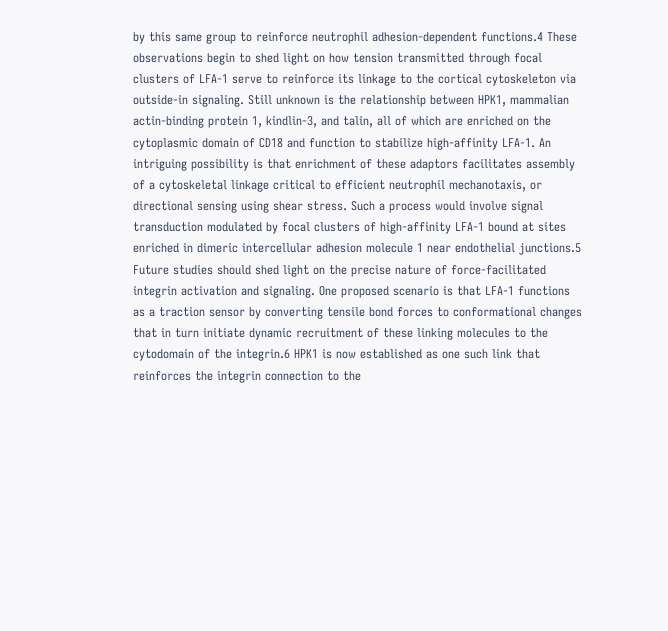by this same group to reinforce neutrophil adhesion-dependent functions.4 These observations begin to shed light on how tension transmitted through focal clusters of LFA-1 serve to reinforce its linkage to the cortical cytoskeleton via outside-in signaling. Still unknown is the relationship between HPK1, mammalian actin-binding protein 1, kindlin-3, and talin, all of which are enriched on the cytoplasmic domain of CD18 and function to stabilize high-affinity LFA-1. An intriguing possibility is that enrichment of these adaptors facilitates assembly of a cytoskeletal linkage critical to efficient neutrophil mechanotaxis, or directional sensing using shear stress. Such a process would involve signal transduction modulated by focal clusters of high-affinity LFA-1 bound at sites enriched in dimeric intercellular adhesion molecule 1 near endothelial junctions.5 Future studies should shed light on the precise nature of force-facilitated integrin activation and signaling. One proposed scenario is that LFA-1 functions as a traction sensor by converting tensile bond forces to conformational changes that in turn initiate dynamic recruitment of these linking molecules to the cytodomain of the integrin.6 HPK1 is now established as one such link that reinforces the integrin connection to the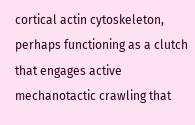cortical actin cytoskeleton, perhaps functioning as a clutch that engages active mechanotactic crawling that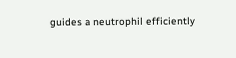guides a neutrophil efficiently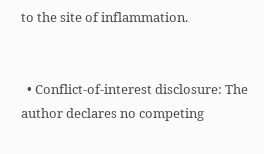to the site of inflammation.


  • Conflict-of-interest disclosure: The author declares no competing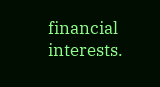financial interests.